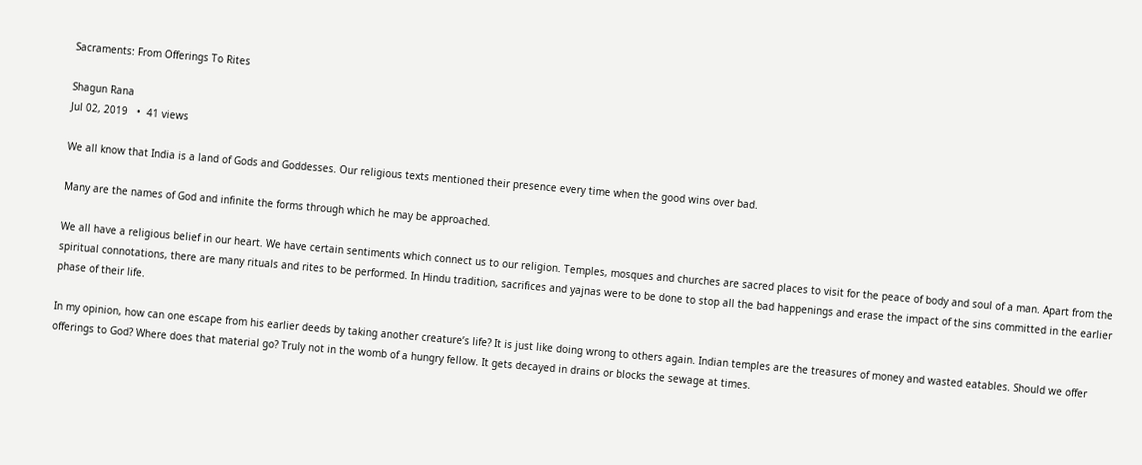Sacraments: From Offerings To Rites

Shagun Rana
Jul 02, 2019   •  41 views

We all know that India is a land of Gods and Goddesses. Our religious texts mentioned their presence every time when the good wins over bad.

Many are the names of God and infinite the forms through which he may be approached.

We all have a religious belief in our heart. We have certain sentiments which connect us to our religion. Temples, mosques and churches are sacred places to visit for the peace of body and soul of a man. Apart from the spiritual connotations, there are many rituals and rites to be performed. In Hindu tradition, sacrifices and yajnas were to be done to stop all the bad happenings and erase the impact of the sins committed in the earlier phase of their life.

In my opinion, how can one escape from his earlier deeds by taking another creature’s life? It is just like doing wrong to others again. Indian temples are the treasures of money and wasted eatables. Should we offer offerings to God? Where does that material go? Truly not in the womb of a hungry fellow. It gets decayed in drains or blocks the sewage at times.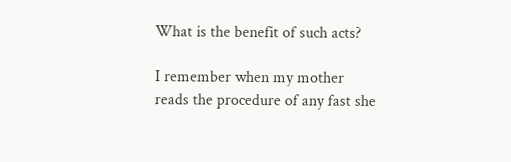What is the benefit of such acts?

I remember when my mother reads the procedure of any fast she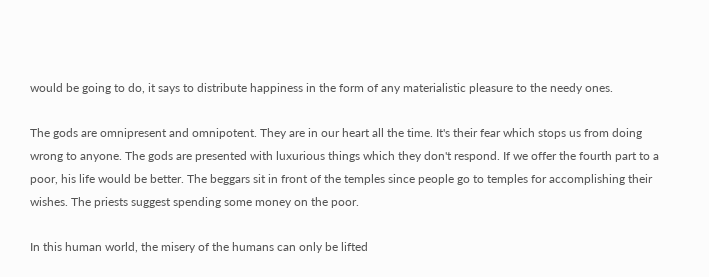would be going to do, it says to distribute happiness in the form of any materialistic pleasure to the needy ones.

The gods are omnipresent and omnipotent. They are in our heart all the time. It's their fear which stops us from doing wrong to anyone. The gods are presented with luxurious things which they don't respond. If we offer the fourth part to a poor, his life would be better. The beggars sit in front of the temples since people go to temples for accomplishing their wishes. The priests suggest spending some money on the poor.

In this human world, the misery of the humans can only be lifted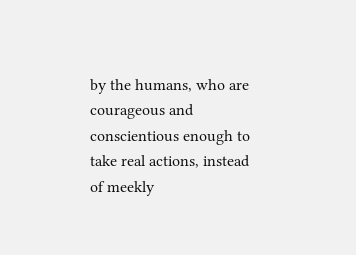by the humans, who are courageous and conscientious enough to take real actions, instead of meekly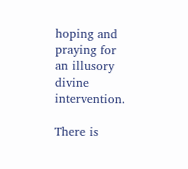hoping and praying for an illusory divine intervention.

There is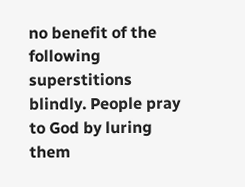no benefit of the following superstitions blindly. People pray to God by luring them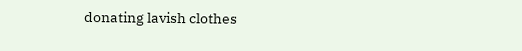donating lavish clothes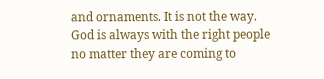and ornaments. It is not the way. God is always with the right people no matter they are coming to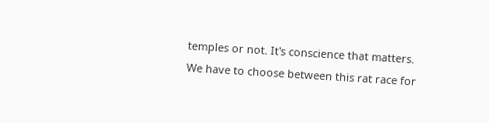temples or not. It's conscience that matters. We have to choose between this rat race for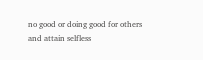no good or doing good for others and attain selfless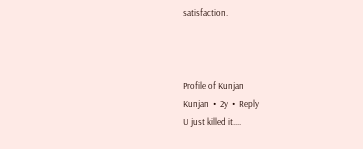satisfaction.



Profile of Kunjan
Kunjan  •  2y  •  Reply
U just killed it....